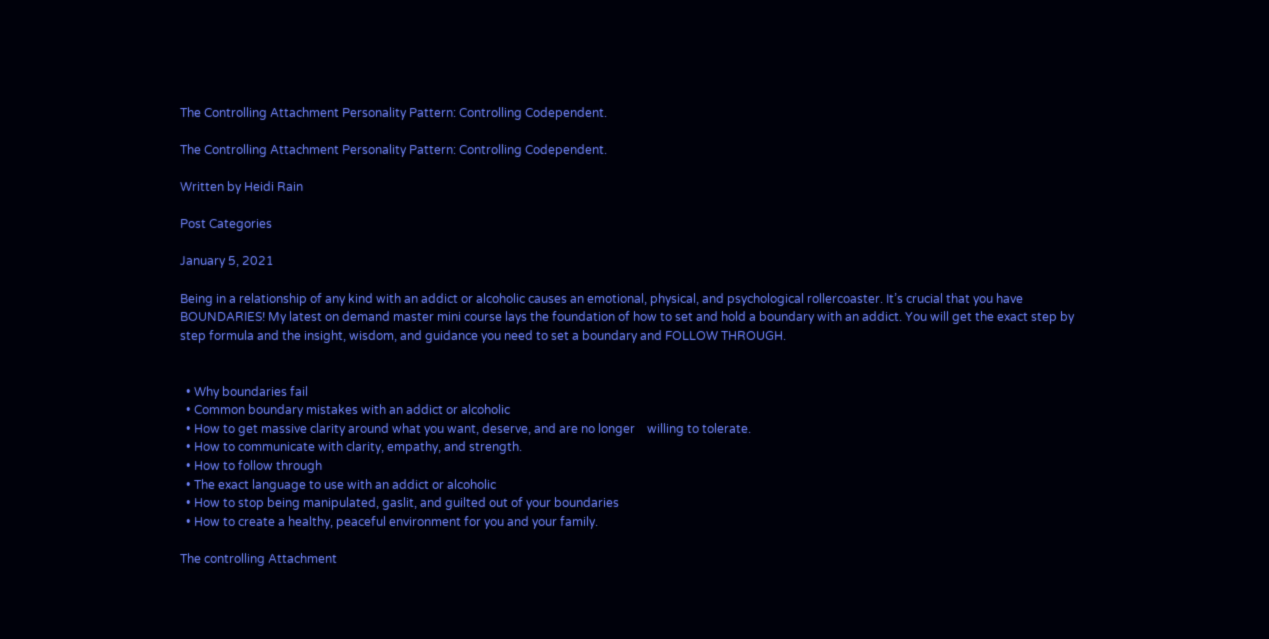The Controlling Attachment Personality Pattern: Controlling Codependent.

The Controlling Attachment Personality Pattern: Controlling Codependent.

Written by Heidi Rain

Post Categories

January 5, 2021

Being in a relationship of any kind with an addict or alcoholic causes an emotional, physical, and psychological rollercoaster. It’s crucial that you have BOUNDARIES! My latest on demand master mini course lays the foundation of how to set and hold a boundary with an addict. You will get the exact step by step formula and the insight, wisdom, and guidance you need to set a boundary and FOLLOW THROUGH.


  • Why boundaries fail
  • Common boundary mistakes with an addict or alcoholic
  • How to get massive clarity around what you want, deserve, and are no longer    willing to tolerate.
  • How to communicate with clarity, empathy, and strength.
  • How to follow through
  • The exact language to use with an addict or alcoholic
  • How to stop being manipulated, gaslit, and guilted out of your boundaries
  • How to create a healthy, peaceful environment for you and your family.

The controlling Attachment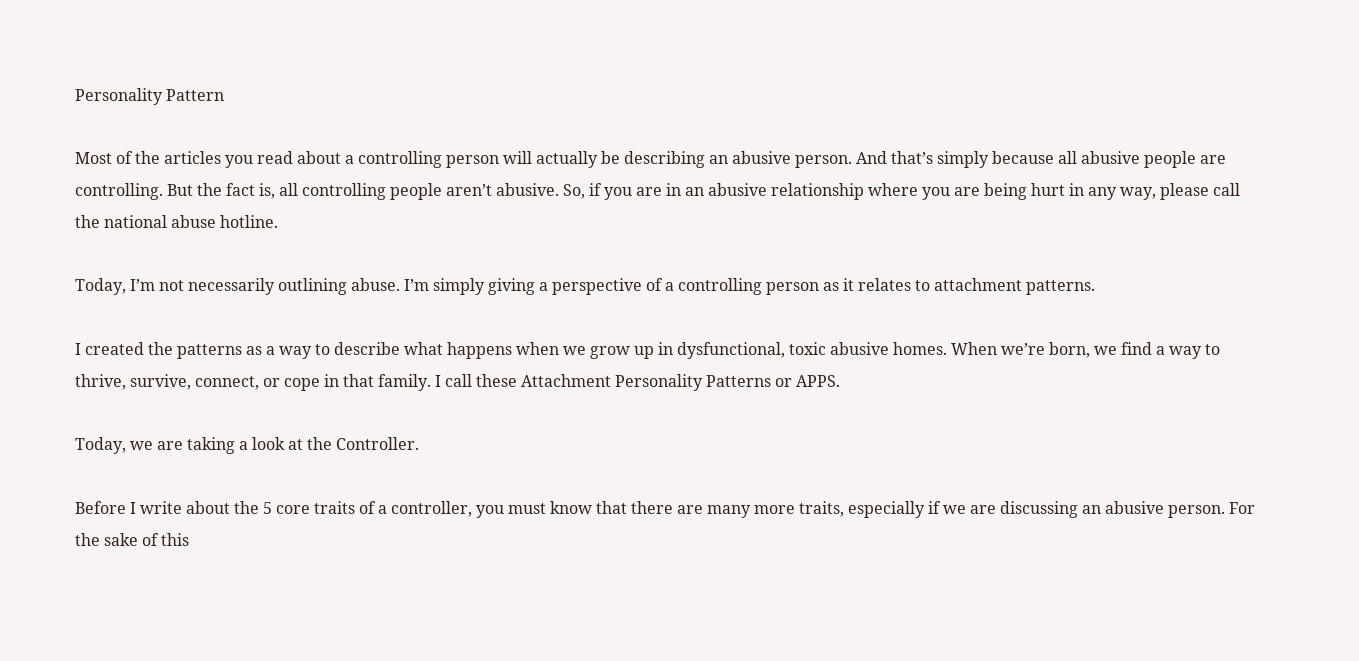Personality Pattern

Most of the articles you read about a controlling person will actually be describing an abusive person. And that’s simply because all abusive people are controlling. But the fact is, all controlling people aren’t abusive. So, if you are in an abusive relationship where you are being hurt in any way, please call the national abuse hotline.

Today, I’m not necessarily outlining abuse. I’m simply giving a perspective of a controlling person as it relates to attachment patterns.

I created the patterns as a way to describe what happens when we grow up in dysfunctional, toxic abusive homes. When we’re born, we find a way to thrive, survive, connect, or cope in that family. I call these Attachment Personality Patterns or APPS.

Today, we are taking a look at the Controller.

Before I write about the 5 core traits of a controller, you must know that there are many more traits, especially if we are discussing an abusive person. For the sake of this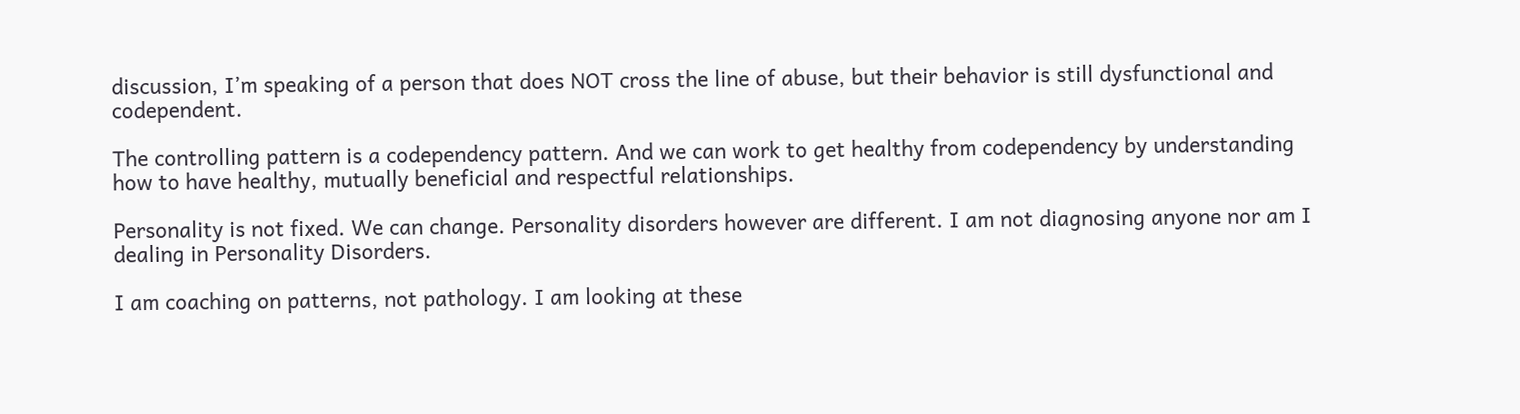discussion, I’m speaking of a person that does NOT cross the line of abuse, but their behavior is still dysfunctional and codependent.

The controlling pattern is a codependency pattern. And we can work to get healthy from codependency by understanding how to have healthy, mutually beneficial and respectful relationships.

Personality is not fixed. We can change. Personality disorders however are different. I am not diagnosing anyone nor am I dealing in Personality Disorders.

I am coaching on patterns, not pathology. I am looking at these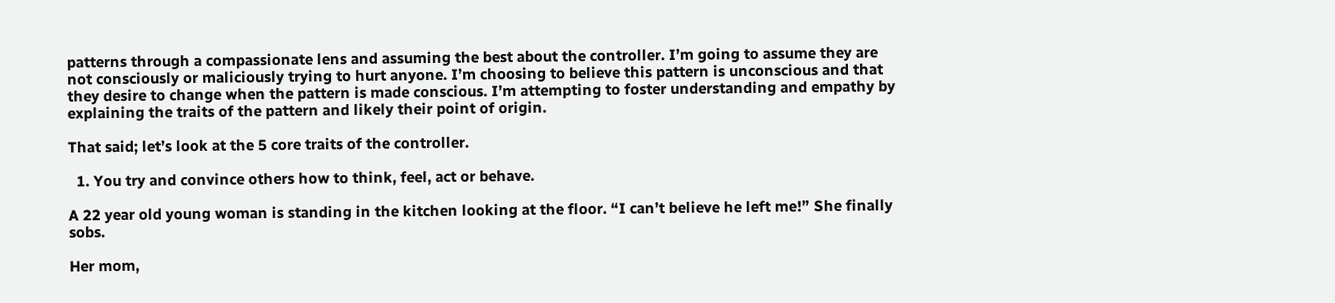patterns through a compassionate lens and assuming the best about the controller. I’m going to assume they are not consciously or maliciously trying to hurt anyone. I’m choosing to believe this pattern is unconscious and that they desire to change when the pattern is made conscious. I’m attempting to foster understanding and empathy by explaining the traits of the pattern and likely their point of origin.

That said; let’s look at the 5 core traits of the controller.

  1. You try and convince others how to think, feel, act or behave.

A 22 year old young woman is standing in the kitchen looking at the floor. “I can’t believe he left me!” She finally sobs.

Her mom,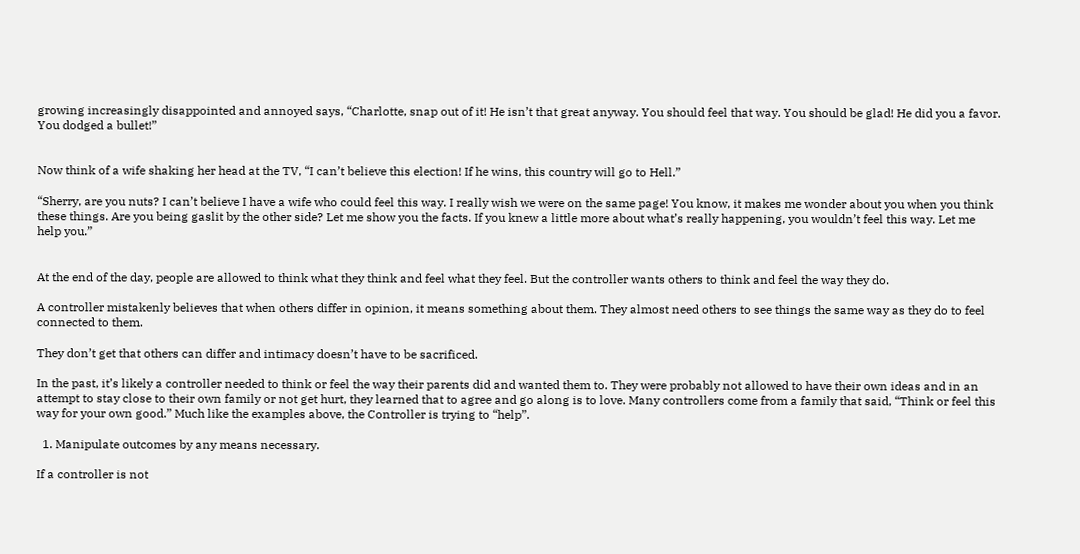growing increasingly disappointed and annoyed says, “Charlotte, snap out of it! He isn’t that great anyway. You should feel that way. You should be glad! He did you a favor. You dodged a bullet!”


Now think of a wife shaking her head at the TV, “I can’t believe this election! If he wins, this country will go to Hell.”

“Sherry, are you nuts? I can’t believe I have a wife who could feel this way. I really wish we were on the same page! You know, it makes me wonder about you when you think these things. Are you being gaslit by the other side? Let me show you the facts. If you knew a little more about what’s really happening, you wouldn’t feel this way. Let me help you.”


At the end of the day, people are allowed to think what they think and feel what they feel. But the controller wants others to think and feel the way they do.

A controller mistakenly believes that when others differ in opinion, it means something about them. They almost need others to see things the same way as they do to feel connected to them.

They don’t get that others can differ and intimacy doesn’t have to be sacrificed.

In the past, it’s likely a controller needed to think or feel the way their parents did and wanted them to. They were probably not allowed to have their own ideas and in an attempt to stay close to their own family or not get hurt, they learned that to agree and go along is to love. Many controllers come from a family that said, “Think or feel this way for your own good.” Much like the examples above, the Controller is trying to “help”.

  1. Manipulate outcomes by any means necessary.

If a controller is not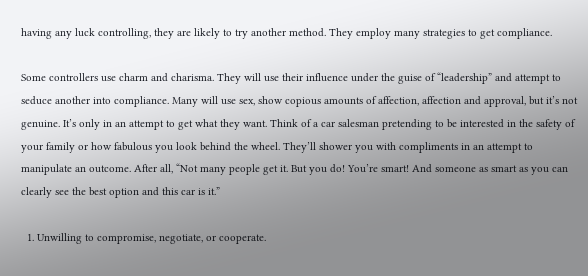having any luck controlling, they are likely to try another method. They employ many strategies to get compliance.

Some controllers use charm and charisma. They will use their influence under the guise of “leadership” and attempt to seduce another into compliance. Many will use sex, show copious amounts of affection, affection and approval, but it’s not genuine. It’s only in an attempt to get what they want. Think of a car salesman pretending to be interested in the safety of your family or how fabulous you look behind the wheel. They’ll shower you with compliments in an attempt to manipulate an outcome. After all, “Not many people get it. But you do! You’re smart! And someone as smart as you can clearly see the best option and this car is it.”

  1. Unwilling to compromise, negotiate, or cooperate.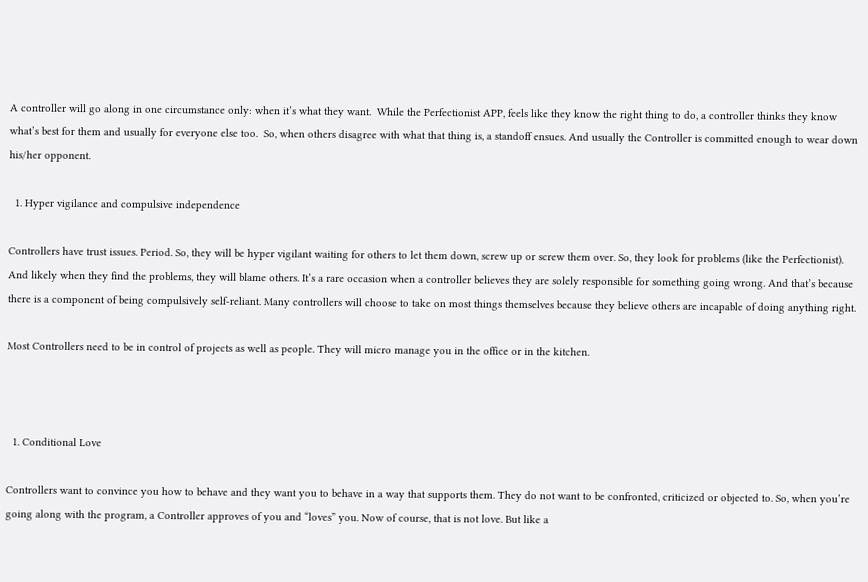A controller will go along in one circumstance only: when it’s what they want.  While the Perfectionist APP, feels like they know the right thing to do, a controller thinks they know what’s best for them and usually for everyone else too.  So, when others disagree with what that thing is, a standoff ensues. And usually the Controller is committed enough to wear down his/her opponent.

  1. Hyper vigilance and compulsive independence

Controllers have trust issues. Period. So, they will be hyper vigilant waiting for others to let them down, screw up or screw them over. So, they look for problems (like the Perfectionist). And likely when they find the problems, they will blame others. It’s a rare occasion when a controller believes they are solely responsible for something going wrong. And that’s because there is a component of being compulsively self-reliant. Many controllers will choose to take on most things themselves because they believe others are incapable of doing anything right.

Most Controllers need to be in control of projects as well as people. They will micro manage you in the office or in the kitchen.



  1. Conditional Love

Controllers want to convince you how to behave and they want you to behave in a way that supports them. They do not want to be confronted, criticized or objected to. So, when you’re going along with the program, a Controller approves of you and “loves” you. Now of course, that is not love. But like a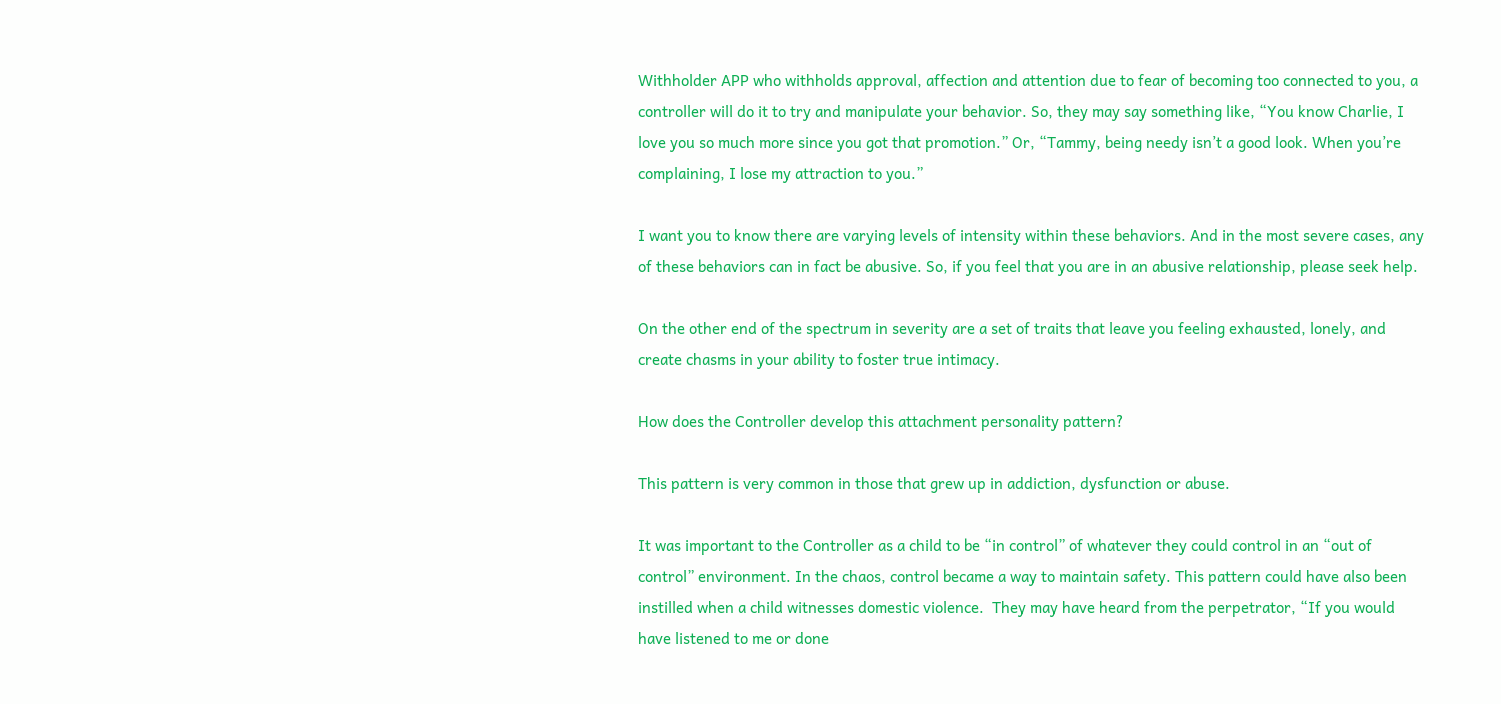Withholder APP who withholds approval, affection and attention due to fear of becoming too connected to you, a controller will do it to try and manipulate your behavior. So, they may say something like, “You know Charlie, I love you so much more since you got that promotion.” Or, “Tammy, being needy isn’t a good look. When you’re complaining, I lose my attraction to you.”

I want you to know there are varying levels of intensity within these behaviors. And in the most severe cases, any of these behaviors can in fact be abusive. So, if you feel that you are in an abusive relationship, please seek help.

On the other end of the spectrum in severity are a set of traits that leave you feeling exhausted, lonely, and create chasms in your ability to foster true intimacy.

How does the Controller develop this attachment personality pattern?

This pattern is very common in those that grew up in addiction, dysfunction or abuse.

It was important to the Controller as a child to be “in control” of whatever they could control in an “out of control” environment. In the chaos, control became a way to maintain safety. This pattern could have also been instilled when a child witnesses domestic violence.  They may have heard from the perpetrator, “If you would have listened to me or done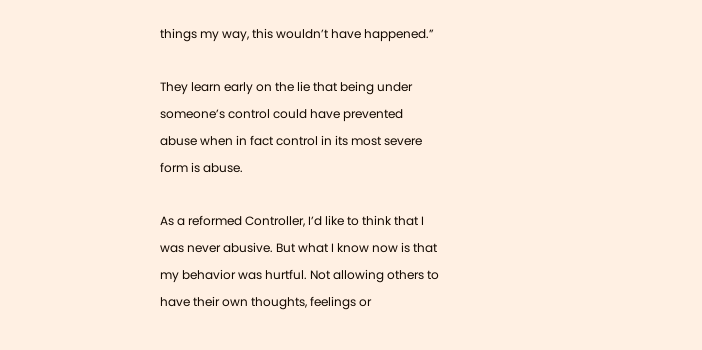things my way, this wouldn’t have happened.”

They learn early on the lie that being under someone’s control could have prevented abuse when in fact control in its most severe form is abuse.

As a reformed Controller, I’d like to think that I was never abusive. But what I know now is that my behavior was hurtful. Not allowing others to have their own thoughts, feelings or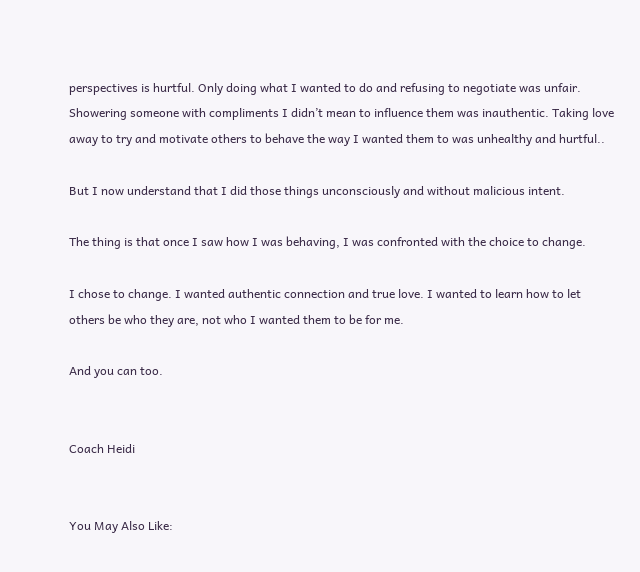perspectives is hurtful. Only doing what I wanted to do and refusing to negotiate was unfair. Showering someone with compliments I didn’t mean to influence them was inauthentic. Taking love away to try and motivate others to behave the way I wanted them to was unhealthy and hurtful..

But I now understand that I did those things unconsciously and without malicious intent.

The thing is that once I saw how I was behaving, I was confronted with the choice to change.

I chose to change. I wanted authentic connection and true love. I wanted to learn how to let others be who they are, not who I wanted them to be for me.

And you can too.


Coach Heidi


You May Also Like: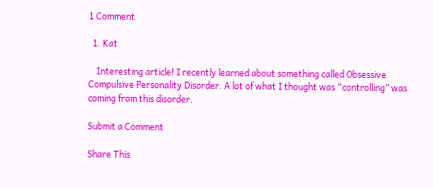1 Comment

  1. Kat

    Interesting article! I recently learned about something called Obsessive Compulsive Personality Disorder. A lot of what I thought was “controlling” was coming from this disorder.

Submit a Comment

Share This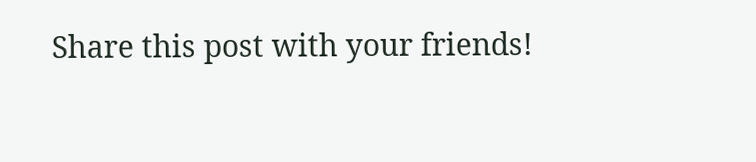Share this post with your friends!